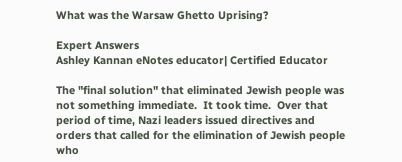What was the Warsaw Ghetto Uprising?

Expert Answers
Ashley Kannan eNotes educator| Certified Educator

The "final solution" that eliminated Jewish people was not something immediate.  It took time.  Over that period of time, Nazi leaders issued directives and orders that called for the elimination of Jewish people who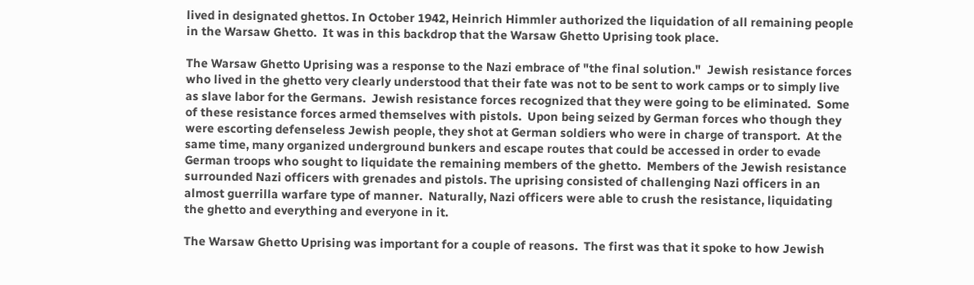lived in designated ghettos. In October 1942, Heinrich Himmler authorized the liquidation of all remaining people in the Warsaw Ghetto.  It was in this backdrop that the Warsaw Ghetto Uprising took place.

The Warsaw Ghetto Uprising was a response to the Nazi embrace of "the final solution."  Jewish resistance forces who lived in the ghetto very clearly understood that their fate was not to be sent to work camps or to simply live as slave labor for the Germans.  Jewish resistance forces recognized that they were going to be eliminated.  Some of these resistance forces armed themselves with pistols.  Upon being seized by German forces who though they were escorting defenseless Jewish people, they shot at German soldiers who were in charge of transport.  At the same time, many organized underground bunkers and escape routes that could be accessed in order to evade German troops who sought to liquidate the remaining members of the ghetto.  Members of the Jewish resistance surrounded Nazi officers with grenades and pistols. The uprising consisted of challenging Nazi officers in an almost guerrilla warfare type of manner.  Naturally, Nazi officers were able to crush the resistance, liquidating the ghetto and everything and everyone in it.

The Warsaw Ghetto Uprising was important for a couple of reasons.  The first was that it spoke to how Jewish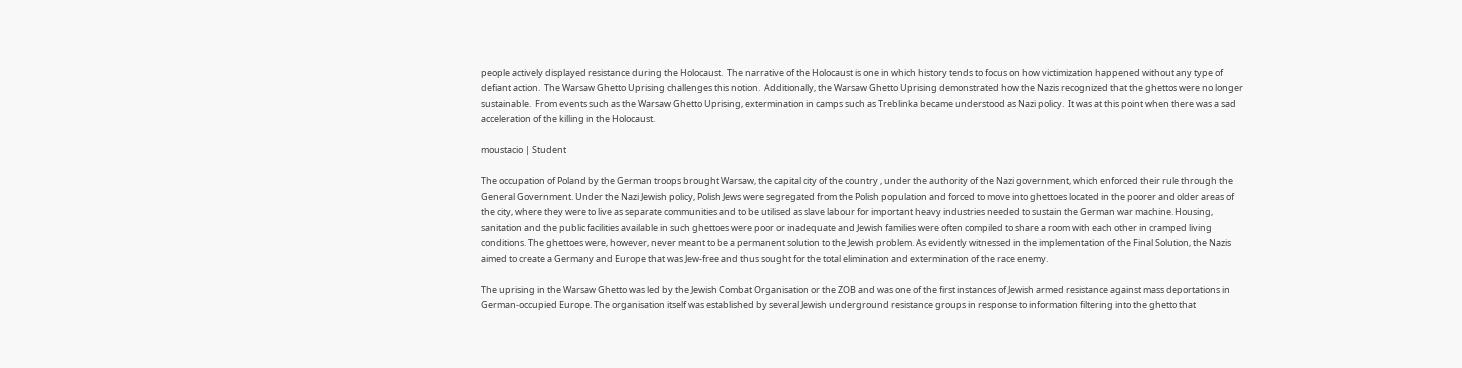people actively displayed resistance during the Holocaust.  The narrative of the Holocaust is one in which history tends to focus on how victimization happened without any type of defiant action.  The Warsaw Ghetto Uprising challenges this notion.  Additionally, the Warsaw Ghetto Uprising demonstrated how the Nazis recognized that the ghettos were no longer sustainable.  From events such as the Warsaw Ghetto Uprising, extermination in camps such as Treblinka became understood as Nazi policy.  It was at this point when there was a sad acceleration of the killing in the Holocaust.

moustacio | Student

The occupation of Poland by the German troops brought Warsaw, the capital city of the country , under the authority of the Nazi government, which enforced their rule through the General Government. Under the Nazi Jewish policy, Polish Jews were segregated from the Polish population and forced to move into ghettoes located in the poorer and older areas of the city, where they were to live as separate communities and to be utilised as slave labour for important heavy industries needed to sustain the German war machine. Housing, sanitation and the public facilities available in such ghettoes were poor or inadequate and Jewish families were often compiled to share a room with each other in cramped living conditions. The ghettoes were, however, never meant to be a permanent solution to the Jewish problem. As evidently witnessed in the implementation of the Final Solution, the Nazis aimed to create a Germany and Europe that was Jew-free and thus sought for the total elimination and extermination of the race enemy.

The uprising in the Warsaw Ghetto was led by the Jewish Combat Organisation or the ZOB and was one of the first instances of Jewish armed resistance against mass deportations in German-occupied Europe. The organisation itself was established by several Jewish underground resistance groups in response to information filtering into the ghetto that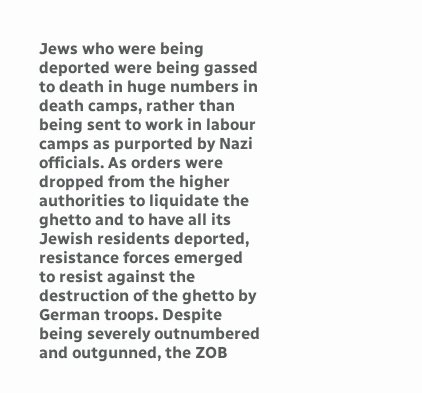Jews who were being deported were being gassed to death in huge numbers in death camps, rather than being sent to work in labour camps as purported by Nazi officials. As orders were dropped from the higher authorities to liquidate the ghetto and to have all its Jewish residents deported, resistance forces emerged to resist against the destruction of the ghetto by German troops. Despite being severely outnumbered and outgunned, the ZOB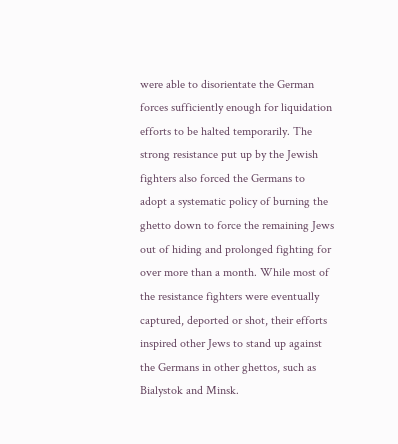were able to disorientate the German forces sufficiently enough for liquidation efforts to be halted temporarily. The strong resistance put up by the Jewish fighters also forced the Germans to adopt a systematic policy of burning the ghetto down to force the remaining Jews out of hiding and prolonged fighting for over more than a month. While most of the resistance fighters were eventually captured, deported or shot, their efforts inspired other Jews to stand up against the Germans in other ghettos, such as Bialystok and Minsk.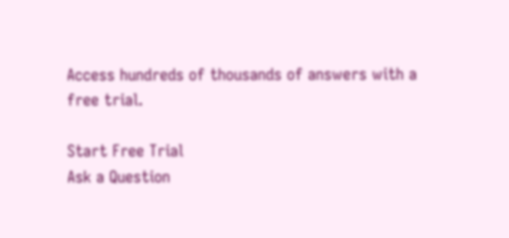Access hundreds of thousands of answers with a free trial.

Start Free Trial
Ask a Question